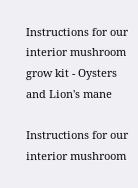Instructions for our interior mushroom grow kit - Oysters and Lion's mane

Instructions for our interior mushroom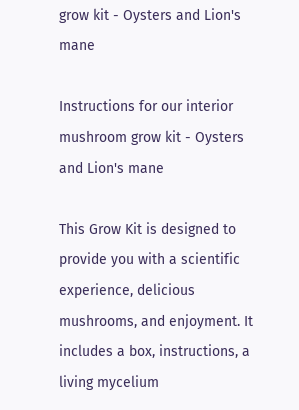grow kit - Oysters and Lion's mane

Instructions for our interior mushroom grow kit - Oysters and Lion's mane

This Grow Kit is designed to provide you with a scientific experience, delicious mushrooms, and enjoyment. It includes a box, instructions, a living mycelium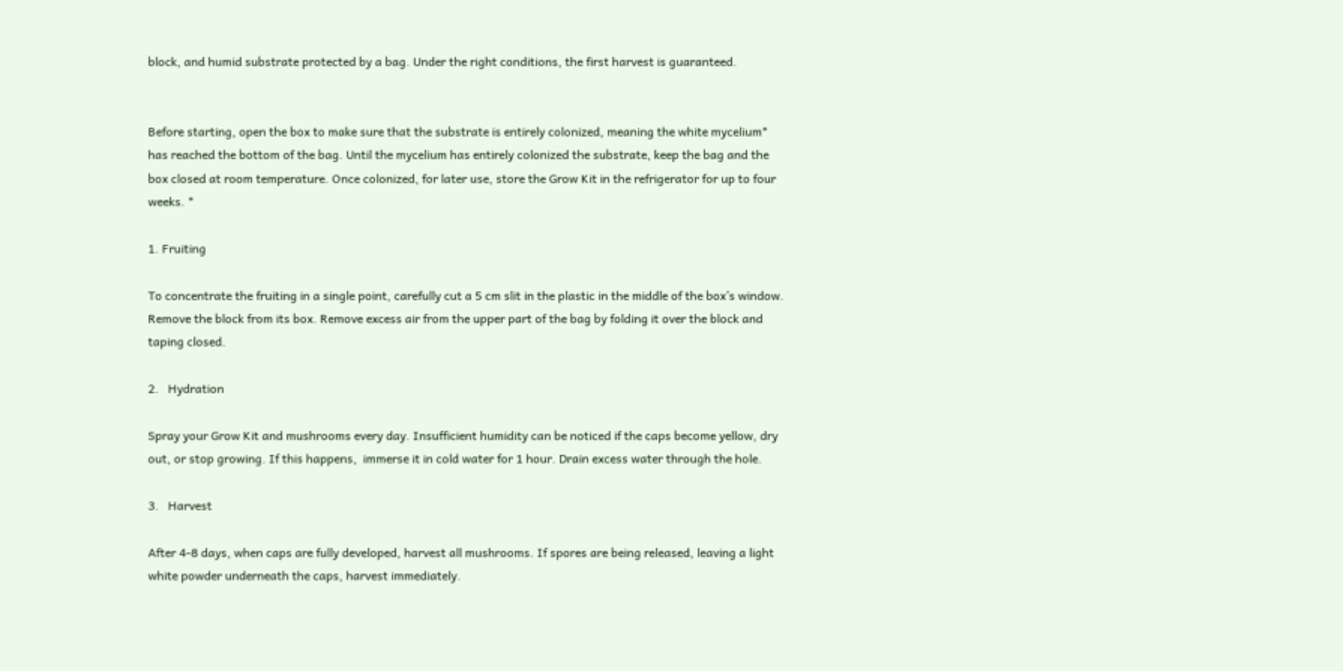block, and humid substrate protected by a bag. Under the right conditions, the first harvest is guaranteed.


Before starting, open the box to make sure that the substrate is entirely colonized, meaning the white mycelium* has reached the bottom of the bag. Until the mycelium has entirely colonized the substrate, keep the bag and the box closed at room temperature. Once colonized, for later use, store the Grow Kit in the refrigerator for up to four weeks. *

1. Fruiting

To concentrate the fruiting in a single point, carefully cut a 5 cm slit in the plastic in the middle of the box’s window. Remove the block from its box. Remove excess air from the upper part of the bag by folding it over the block and taping closed.

2.   Hydration

Spray your Grow Kit and mushrooms every day. Insufficient humidity can be noticed if the caps become yellow, dry out, or stop growing. If this happens,  immerse it in cold water for 1 hour. Drain excess water through the hole.

3.   Harvest

After 4-8 days, when caps are fully developed, harvest all mushrooms. If spores are being released, leaving a light white powder underneath the caps, harvest immediately.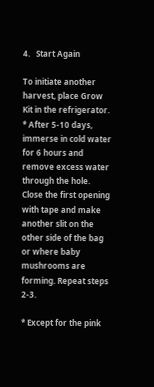4.   Start Again

To initiate another harvest, place Grow Kit in the refrigerator. * After 5-10 days, immerse in cold water for 6 hours and remove excess water through the hole. Close the first opening with tape and make another slit on the other side of the bag or where baby mushrooms are forming. Repeat steps 2-3.

* Except for the pink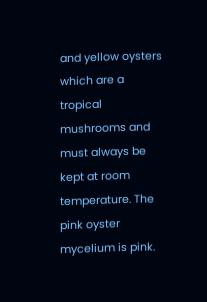and yellow oysters which are a tropical mushrooms and must always be kept at room temperature. The pink oyster mycelium is pink.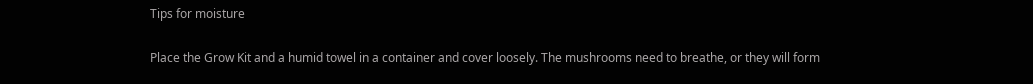Tips for moisture

Place the Grow Kit and a humid towel in a container and cover loosely. The mushrooms need to breathe, or they will form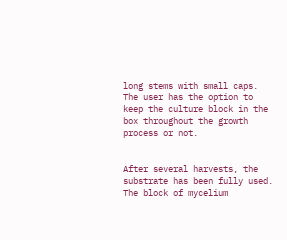long stems with small caps. The user has the option to keep the culture block in the box throughout the growth process or not.


After several harvests, the substrate has been fully used. The block of mycelium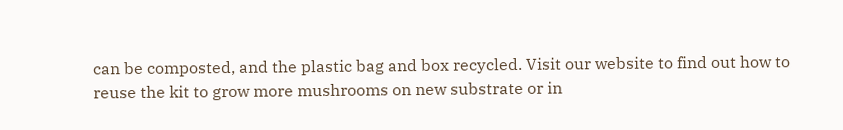can be composted, and the plastic bag and box recycled. Visit our website to find out how to reuse the kit to grow more mushrooms on new substrate or in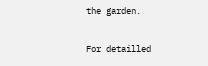the garden.

For detailled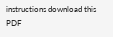instructions download this PDF